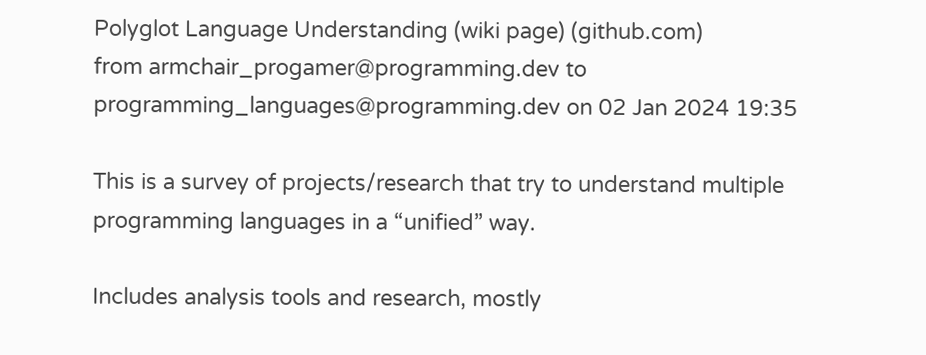Polyglot Language Understanding (wiki page) (github.com)
from armchair_progamer@programming.dev to programming_languages@programming.dev on 02 Jan 2024 19:35

This is a survey of projects/research that try to understand multiple programming languages in a “unified” way.

Includes analysis tools and research, mostly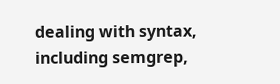dealing with syntax, including semgrep,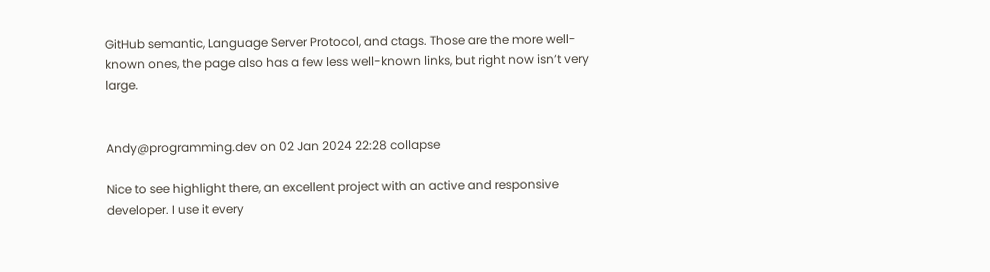GitHub semantic, Language Server Protocol, and ctags. Those are the more well-known ones, the page also has a few less well-known links, but right now isn’t very large.


Andy@programming.dev on 02 Jan 2024 22:28 collapse

Nice to see highlight there, an excellent project with an active and responsive developer. I use it every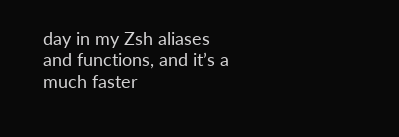day in my Zsh aliases and functions, and it’s a much faster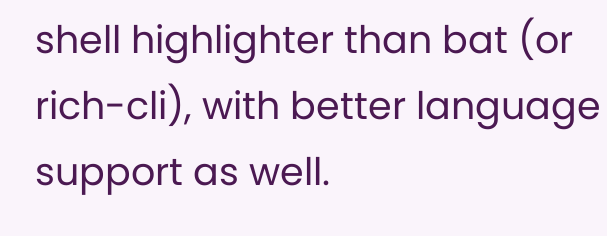shell highlighter than bat (or rich-cli), with better language support as well.